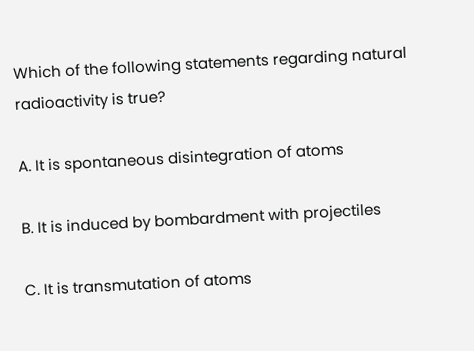Which of the following statements regarding natural radioactivity is true?

A. It is spontaneous disintegration of atoms

B. It is induced by bombardment with projectiles

C. It is transmutation of atoms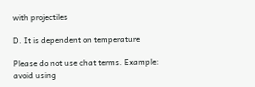with projectiles

D. It is dependent on temperature

Please do not use chat terms. Example: avoid using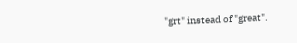"grt" instead of "great".